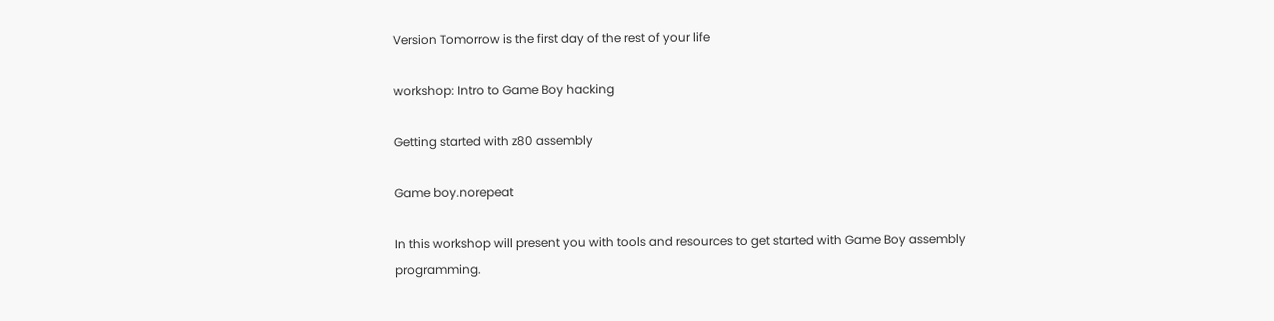Version Tomorrow is the first day of the rest of your life

workshop: Intro to Game Boy hacking

Getting started with z80 assembly

Game boy.norepeat

In this workshop will present you with tools and resources to get started with Game Boy assembly programming.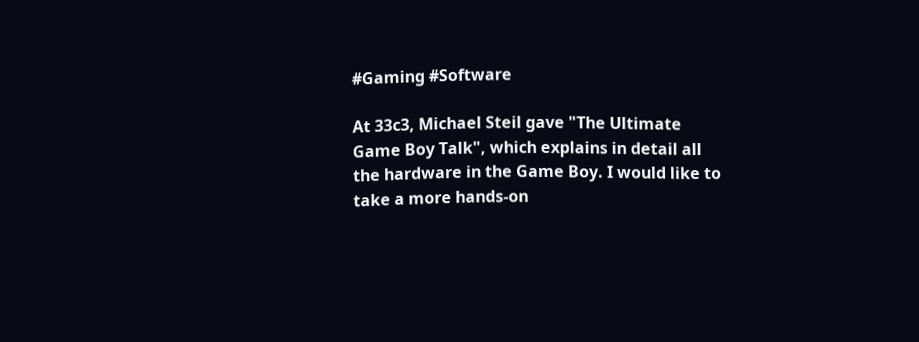#Gaming #Software

At 33c3, Michael Steil gave "The Ultimate Game Boy Talk", which explains in detail all the hardware in the Game Boy. I would like to take a more hands-on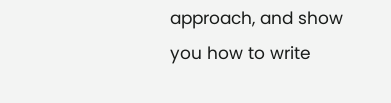approach, and show you how to write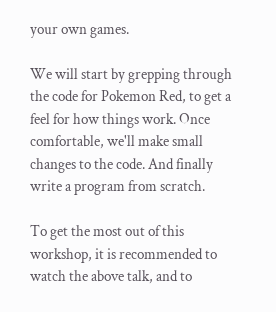your own games.

We will start by grepping through the code for Pokemon Red, to get a feel for how things work. Once comfortable, we'll make small changes to the code. And finally write a program from scratch.

To get the most out of this workshop, it is recommended to watch the above talk, and to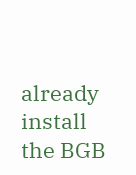already install the BGB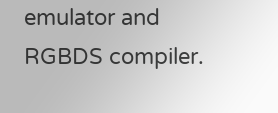emulator and RGBDS compiler.